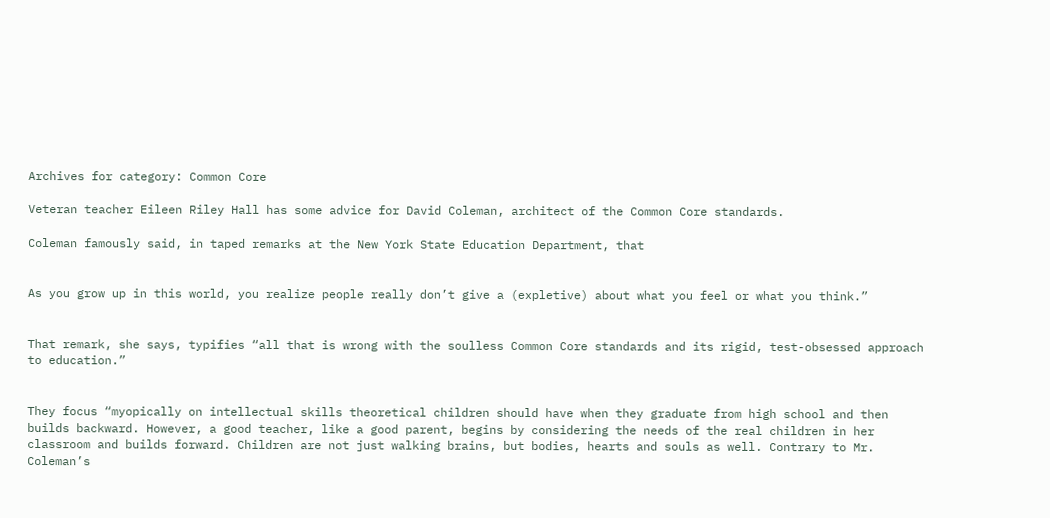Archives for category: Common Core

Veteran teacher Eileen Riley Hall has some advice for David Coleman, architect of the Common Core standards.

Coleman famously said, in taped remarks at the New York State Education Department, that


As you grow up in this world, you realize people really don’t give a (expletive) about what you feel or what you think.”


That remark, she says, typifies “all that is wrong with the soulless Common Core standards and its rigid, test-obsessed approach to education.”


They focus “myopically on intellectual skills theoretical children should have when they graduate from high school and then builds backward. However, a good teacher, like a good parent, begins by considering the needs of the real children in her classroom and builds forward. Children are not just walking brains, but bodies, hearts and souls as well. Contrary to Mr. Coleman’s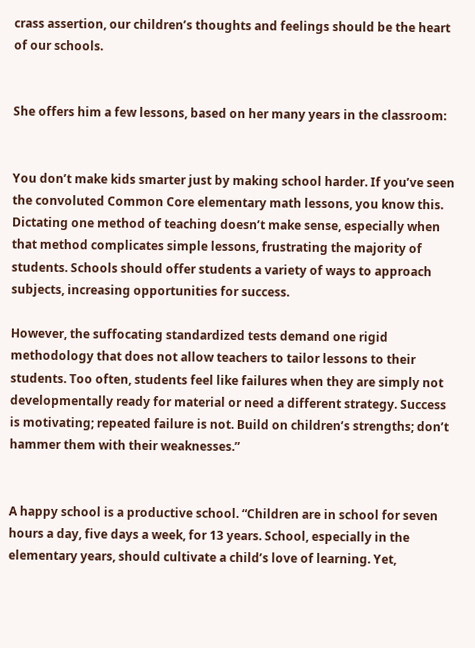crass assertion, our children’s thoughts and feelings should be the heart of our schools.


She offers him a few lessons, based on her many years in the classroom:


You don’t make kids smarter just by making school harder. If you’ve seen the convoluted Common Core elementary math lessons, you know this. Dictating one method of teaching doesn’t make sense, especially when that method complicates simple lessons, frustrating the majority of students. Schools should offer students a variety of ways to approach subjects, increasing opportunities for success.

However, the suffocating standardized tests demand one rigid methodology that does not allow teachers to tailor lessons to their students. Too often, students feel like failures when they are simply not developmentally ready for material or need a different strategy. Success is motivating; repeated failure is not. Build on children’s strengths; don’t hammer them with their weaknesses.”


A happy school is a productive school. “Children are in school for seven hours a day, five days a week, for 13 years. School, especially in the elementary years, should cultivate a child’s love of learning. Yet,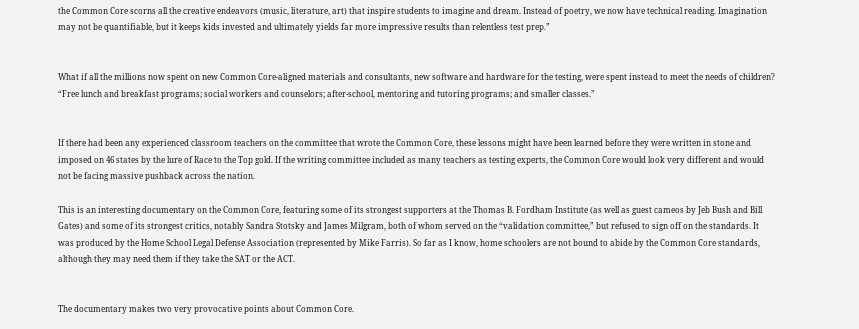the Common Core scorns all the creative endeavors (music, literature, art) that inspire students to imagine and dream. Instead of poetry, we now have technical reading. Imagination may not be quantifiable, but it keeps kids invested and ultimately yields far more impressive results than relentless test prep.”


What if all the millions now spent on new Common Core-aligned materials and consultants, new software and hardware for the testing, were spent instead to meet the needs of children? “Free lunch and breakfast programs; social workers and counselors; after-school, mentoring and tutoring programs; and smaller classes.”


If there had been any experienced classroom teachers on the committee that wrote the Common Core, these lessons might have been learned before they were written in stone and imposed on 46 states by the lure of Race to the Top gold. If the writing committee included as many teachers as testing experts, the Common Core would look very different and would not be facing massive pushback across the nation.

This is an interesting documentary on the Common Core, featuring some of its strongest supporters at the Thomas B. Fordham Institute (as well as guest cameos by Jeb Bush and Bill Gates) and some of its strongest critics, notably Sandra Stotsky and James Milgram, both of whom served on the “validation committee,” but refused to sign off on the standards. It was produced by the Home School Legal Defense Association (represented by Mike Farris). So far as I know, home schoolers are not bound to abide by the Common Core standards, although they may need them if they take the SAT or the ACT.


The documentary makes two very provocative points about Common Core.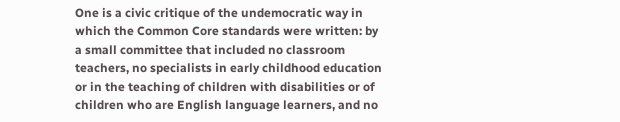One is a civic critique of the undemocratic way in which the Common Core standards were written: by a small committee that included no classroom teachers, no specialists in early childhood education or in the teaching of children with disabilities or of children who are English language learners, and no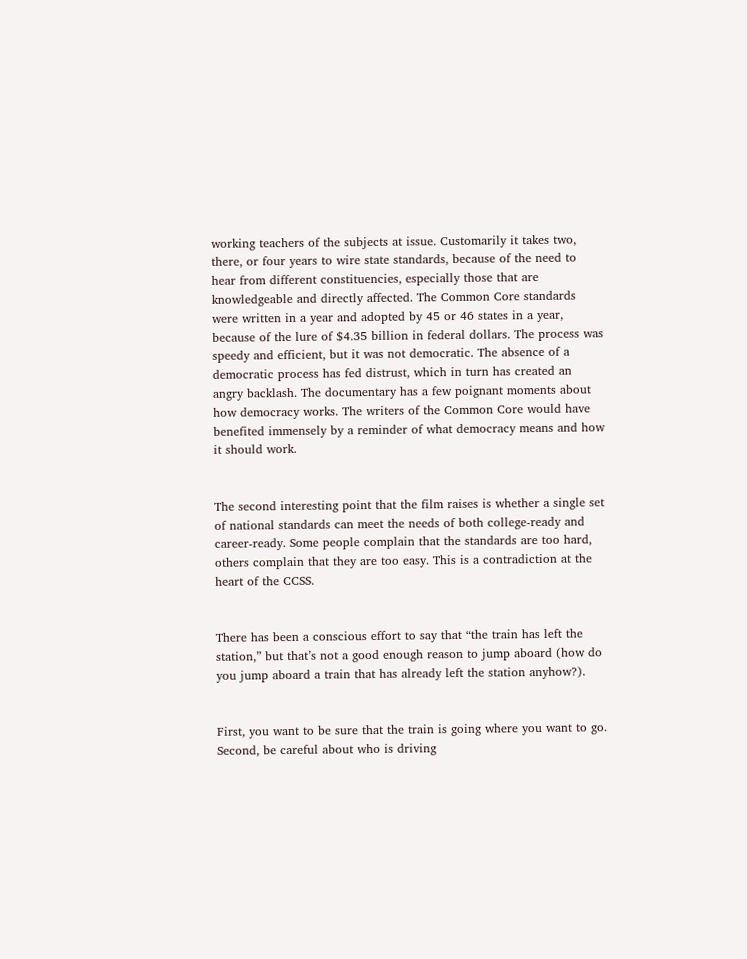working teachers of the subjects at issue. Customarily it takes two, there, or four years to wire state standards, because of the need to hear from different constituencies, especially those that are knowledgeable and directly affected. The Common Core standards were written in a year and adopted by 45 or 46 states in a year, because of the lure of $4.35 billion in federal dollars. The process was speedy and efficient, but it was not democratic. The absence of a democratic process has fed distrust, which in turn has created an angry backlash. The documentary has a few poignant moments about how democracy works. The writers of the Common Core would have benefited immensely by a reminder of what democracy means and how it should work.


The second interesting point that the film raises is whether a single set of national standards can meet the needs of both college-ready and career-ready. Some people complain that the standards are too hard, others complain that they are too easy. This is a contradiction at the heart of the CCSS.


There has been a conscious effort to say that “the train has left the station,” but that’s not a good enough reason to jump aboard (how do you jump aboard a train that has already left the station anyhow?).


First, you want to be sure that the train is going where you want to go. Second, be careful about who is driving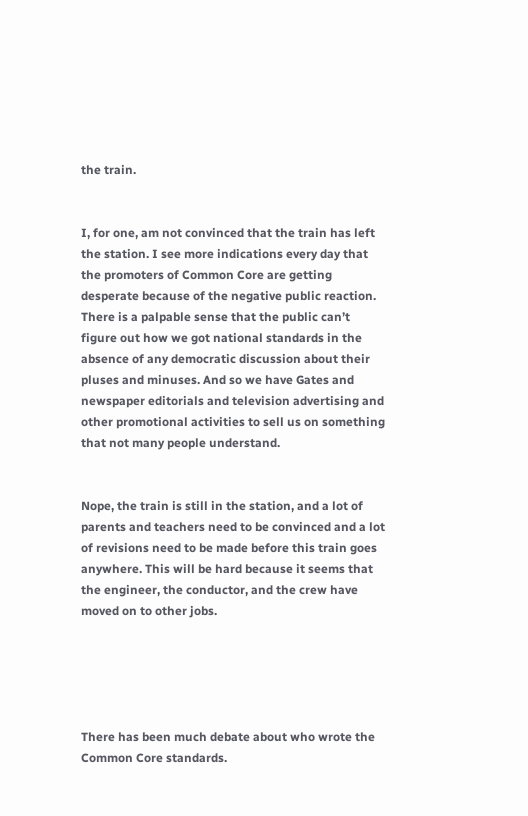the train.


I, for one, am not convinced that the train has left the station. I see more indications every day that the promoters of Common Core are getting desperate because of the negative public reaction. There is a palpable sense that the public can’t figure out how we got national standards in the absence of any democratic discussion about their pluses and minuses. And so we have Gates and newspaper editorials and television advertising and other promotional activities to sell us on something that not many people understand.


Nope, the train is still in the station, and a lot of parents and teachers need to be convinced and a lot of revisions need to be made before this train goes anywhere. This will be hard because it seems that the engineer, the conductor, and the crew have moved on to other jobs.





There has been much debate about who wrote the Common Core standards.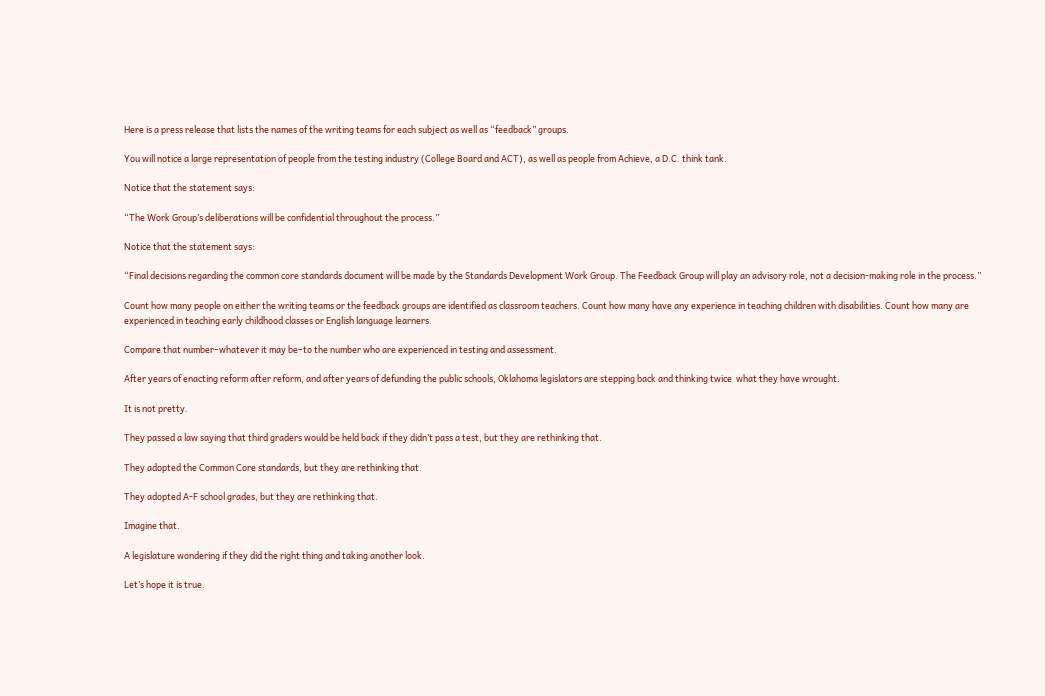Here is a press release that lists the names of the writing teams for each subject as well as “feedback” groups.

You will notice a large representation of people from the testing industry (College Board and ACT), as well as people from Achieve, a D.C. think tank.

Notice that the statement says:

“The Work Group’s deliberations will be confidential throughout the process.”

Notice that the statement says:

“Final decisions regarding the common core standards document will be made by the Standards Development Work Group. The Feedback Group will play an advisory role, not a decision-making role in the process.”

Count how many people on either the writing teams or the feedback groups are identified as classroom teachers. Count how many have any experience in teaching children with disabilities. Count how many are experienced in teaching early childhood classes or English language learners.

Compare that number–whatever it may be–to the number who are experienced in testing and assessment.

After years of enacting reform after reform, and after years of defunding the public schools, Oklahoma legislators are stepping back and thinking twice  what they have wrought.

It is not pretty.

They passed a law saying that third graders would be held back if they didn’t pass a test, but they are rethinking that.

They adopted the Common Core standards, but they are rethinking that.

They adopted A-F school grades, but they are rethinking that.

Imagine that.

A legislature wondering if they did the right thing and taking another look.

Let’s hope it is true.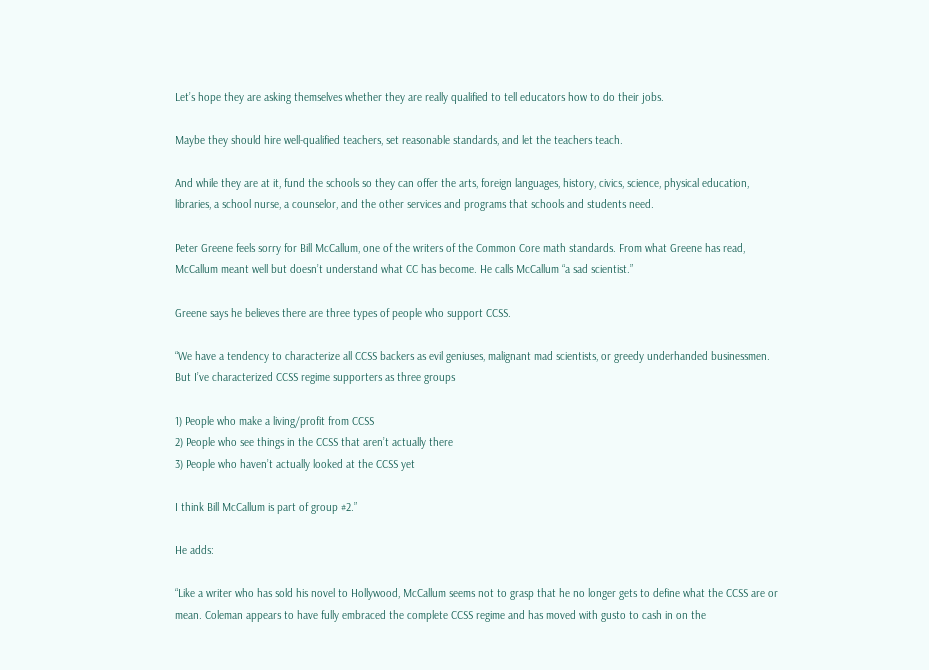Let’s hope they are asking themselves whether they are really qualified to tell educators how to do their jobs.

Maybe they should hire well-qualified teachers, set reasonable standards, and let the teachers teach.

And while they are at it, fund the schools so they can offer the arts, foreign languages, history, civics, science, physical education, libraries, a school nurse, a counselor, and the other services and programs that schools and students need.

Peter Greene feels sorry for Bill McCallum, one of the writers of the Common Core math standards. From what Greene has read, McCallum meant well but doesn’t understand what CC has become. He calls McCallum “a sad scientist.”

Greene says he believes there are three types of people who support CCSS.

“We have a tendency to characterize all CCSS backers as evil geniuses, malignant mad scientists, or greedy underhanded businessmen. But I’ve characterized CCSS regime supporters as three groups

1) People who make a living/profit from CCSS
2) People who see things in the CCSS that aren’t actually there
3) People who haven’t actually looked at the CCSS yet

I think Bill McCallum is part of group #2.”

He adds:

“Like a writer who has sold his novel to Hollywood, McCallum seems not to grasp that he no longer gets to define what the CCSS are or mean. Coleman appears to have fully embraced the complete CCSS regime and has moved with gusto to cash in on the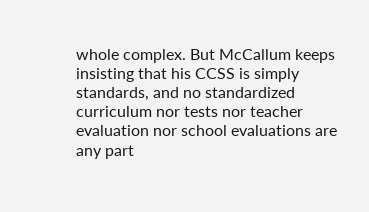whole complex. But McCallum keeps insisting that his CCSS is simply standards, and no standardized curriculum nor tests nor teacher evaluation nor school evaluations are any part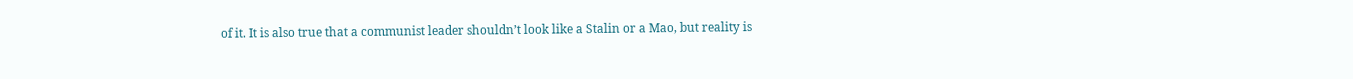of it. It is also true that a communist leader shouldn’t look like a Stalin or a Mao, but reality is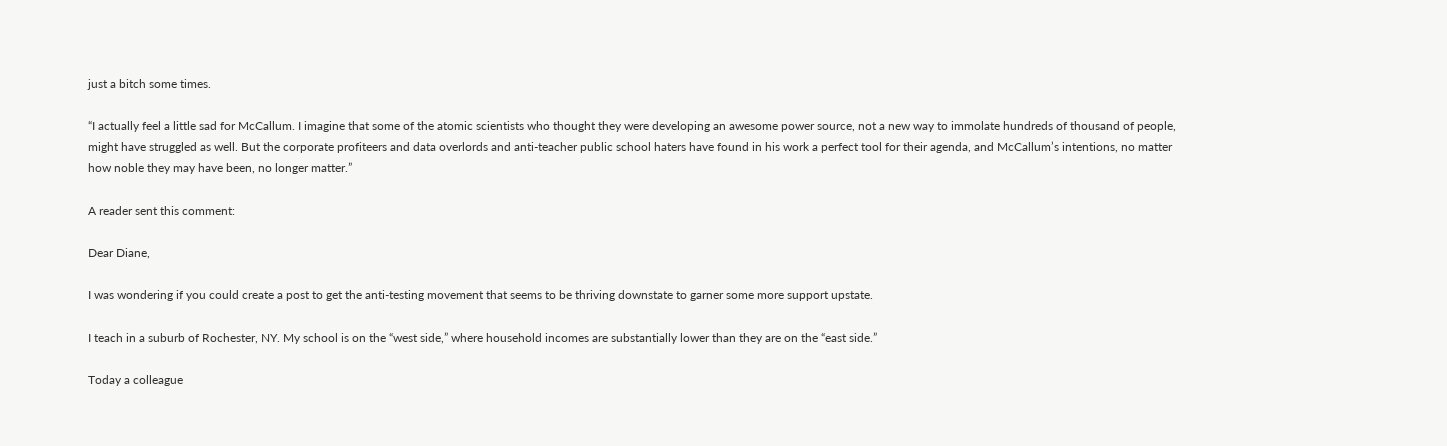just a bitch some times.

“I actually feel a little sad for McCallum. I imagine that some of the atomic scientists who thought they were developing an awesome power source, not a new way to immolate hundreds of thousand of people, might have struggled as well. But the corporate profiteers and data overlords and anti-teacher public school haters have found in his work a perfect tool for their agenda, and McCallum’s intentions, no matter how noble they may have been, no longer matter.”

A reader sent this comment:

Dear Diane,

I was wondering if you could create a post to get the anti-testing movement that seems to be thriving downstate to garner some more support upstate.

I teach in a suburb of Rochester, NY. My school is on the “west side,” where household incomes are substantially lower than they are on the “east side.”

Today a colleague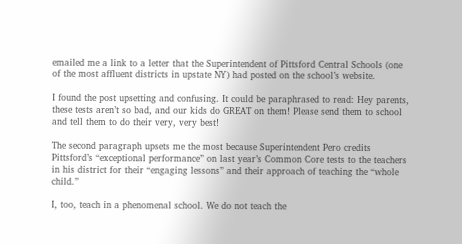emailed me a link to a letter that the Superintendent of Pittsford Central Schools (one of the most affluent districts in upstate NY) had posted on the school’s website.

I found the post upsetting and confusing. It could be paraphrased to read: Hey parents, these tests aren’t so bad, and our kids do GREAT on them! Please send them to school and tell them to do their very, very best!

The second paragraph upsets me the most because Superintendent Pero credits Pittsford’s “exceptional performance” on last year’s Common Core tests to the teachers in his district for their “engaging lessons” and their approach of teaching the “whole child.”

I, too, teach in a phenomenal school. We do not teach the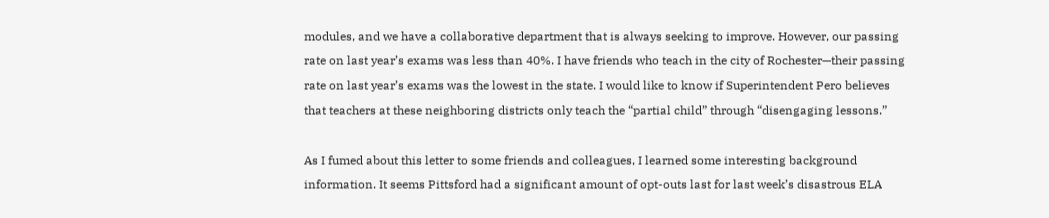modules, and we have a collaborative department that is always seeking to improve. However, our passing rate on last year’s exams was less than 40%. I have friends who teach in the city of Rochester—their passing rate on last year’s exams was the lowest in the state. I would like to know if Superintendent Pero believes that teachers at these neighboring districts only teach the “partial child” through “disengaging lessons.”

As I fumed about this letter to some friends and colleagues, I learned some interesting background information. It seems Pittsford had a significant amount of opt-outs last for last week’s disastrous ELA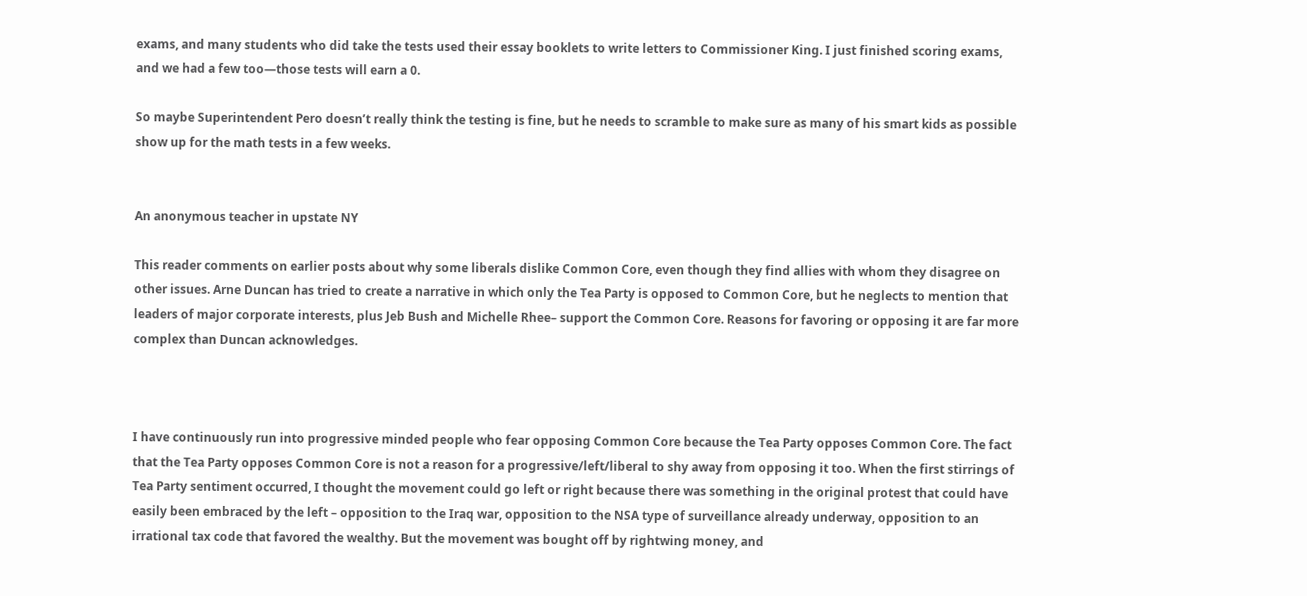exams, and many students who did take the tests used their essay booklets to write letters to Commissioner King. I just finished scoring exams, and we had a few too—those tests will earn a 0.

So maybe Superintendent Pero doesn’t really think the testing is fine, but he needs to scramble to make sure as many of his smart kids as possible show up for the math tests in a few weeks.


An anonymous teacher in upstate NY

This reader comments on earlier posts about why some liberals dislike Common Core, even though they find allies with whom they disagree on other issues. Arne Duncan has tried to create a narrative in which only the Tea Party is opposed to Common Core, but he neglects to mention that leaders of major corporate interests, plus Jeb Bush and Michelle Rhee– support the Common Core. Reasons for favoring or opposing it are far more complex than Duncan acknowledges.



I have continuously run into progressive minded people who fear opposing Common Core because the Tea Party opposes Common Core. The fact that the Tea Party opposes Common Core is not a reason for a progressive/left/liberal to shy away from opposing it too. When the first stirrings of Tea Party sentiment occurred, I thought the movement could go left or right because there was something in the original protest that could have easily been embraced by the left – opposition to the Iraq war, opposition to the NSA type of surveillance already underway, opposition to an irrational tax code that favored the wealthy. But the movement was bought off by rightwing money, and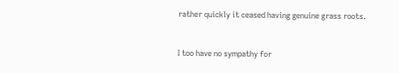rather quickly it ceased having genuine grass roots.


I too have no sympathy for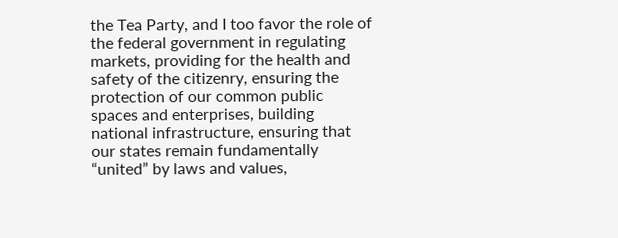the Tea Party, and I too favor the role of the federal government in regulating markets, providing for the health and safety of the citizenry, ensuring the protection of our common public spaces and enterprises, building national infrastructure, ensuring that our states remain fundamentally “united” by laws and values,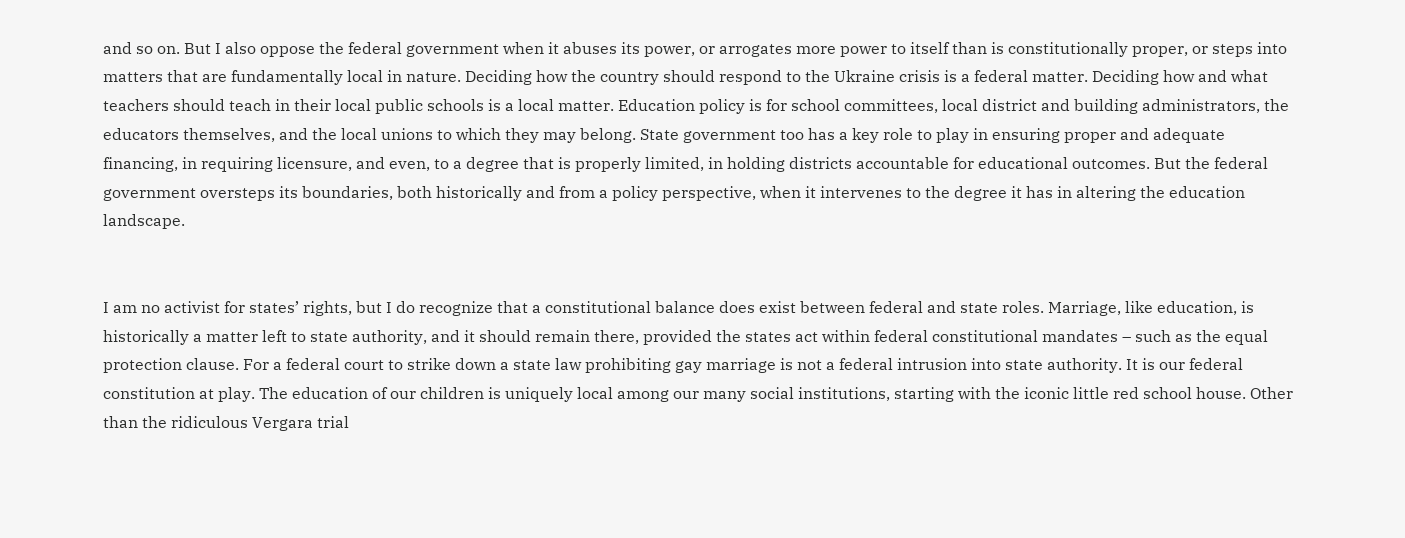and so on. But I also oppose the federal government when it abuses its power, or arrogates more power to itself than is constitutionally proper, or steps into matters that are fundamentally local in nature. Deciding how the country should respond to the Ukraine crisis is a federal matter. Deciding how and what teachers should teach in their local public schools is a local matter. Education policy is for school committees, local district and building administrators, the educators themselves, and the local unions to which they may belong. State government too has a key role to play in ensuring proper and adequate financing, in requiring licensure, and even, to a degree that is properly limited, in holding districts accountable for educational outcomes. But the federal government oversteps its boundaries, both historically and from a policy perspective, when it intervenes to the degree it has in altering the education landscape.


I am no activist for states’ rights, but I do recognize that a constitutional balance does exist between federal and state roles. Marriage, like education, is historically a matter left to state authority, and it should remain there, provided the states act within federal constitutional mandates – such as the equal protection clause. For a federal court to strike down a state law prohibiting gay marriage is not a federal intrusion into state authority. It is our federal constitution at play. The education of our children is uniquely local among our many social institutions, starting with the iconic little red school house. Other than the ridiculous Vergara trial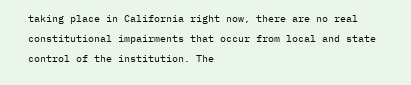taking place in California right now, there are no real constitutional impairments that occur from local and state control of the institution. The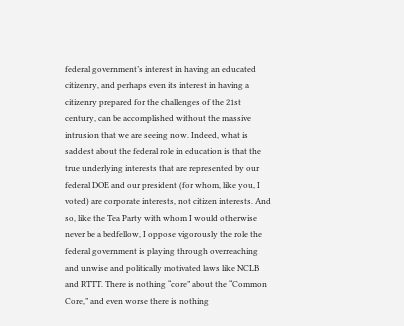federal government’s interest in having an educated citizenry, and perhaps even its interest in having a citizenry prepared for the challenges of the 21st century, can be accomplished without the massive intrusion that we are seeing now. Indeed, what is saddest about the federal role in education is that the true underlying interests that are represented by our federal DOE and our president (for whom, like you, I voted) are corporate interests, not citizen interests. And so, like the Tea Party with whom I would otherwise never be a bedfellow, I oppose vigorously the role the federal government is playing through overreaching and unwise and politically motivated laws like NCLB and RTTT. There is nothing “core” about the “Common Core,” and even worse there is nothing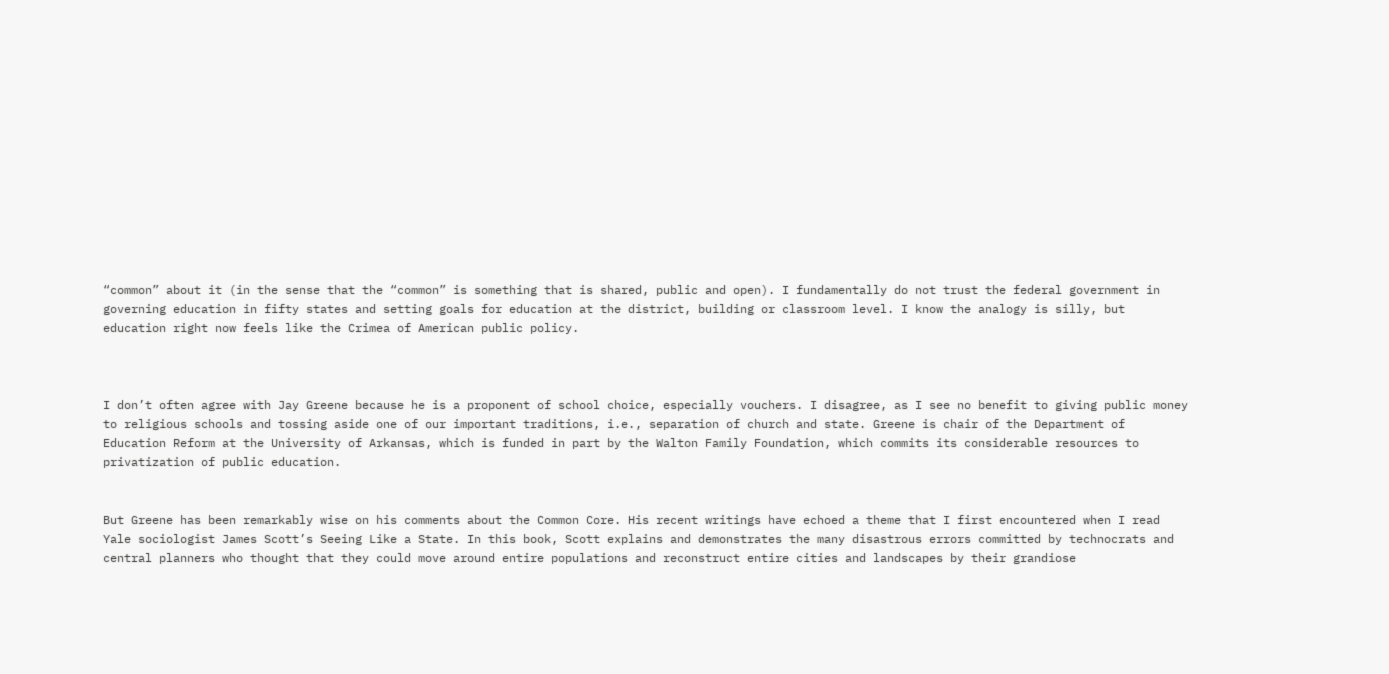“common” about it (in the sense that the “common” is something that is shared, public and open). I fundamentally do not trust the federal government in governing education in fifty states and setting goals for education at the district, building or classroom level. I know the analogy is silly, but education right now feels like the Crimea of American public policy.



I don’t often agree with Jay Greene because he is a proponent of school choice, especially vouchers. I disagree, as I see no benefit to giving public money to religious schools and tossing aside one of our important traditions, i.e., separation of church and state. Greene is chair of the Department of Education Reform at the University of Arkansas, which is funded in part by the Walton Family Foundation, which commits its considerable resources to privatization of public education.


But Greene has been remarkably wise on his comments about the Common Core. His recent writings have echoed a theme that I first encountered when I read Yale sociologist James Scott’s Seeing Like a State. In this book, Scott explains and demonstrates the many disastrous errors committed by technocrats and central planners who thought that they could move around entire populations and reconstruct entire cities and landscapes by their grandiose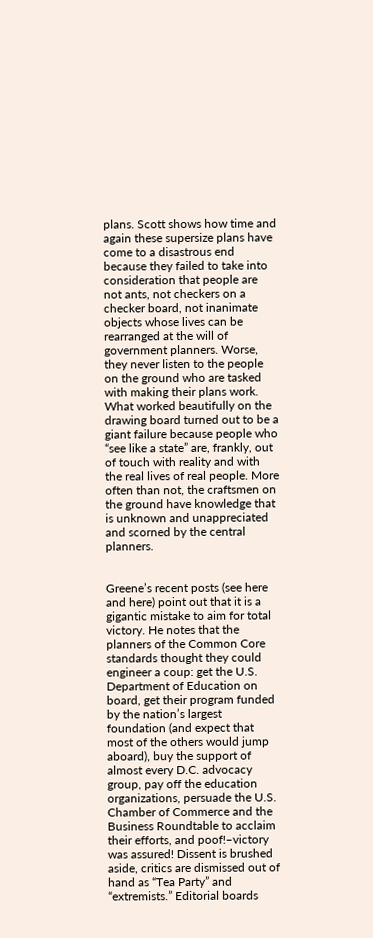plans. Scott shows how time and again these supersize plans have come to a disastrous end because they failed to take into consideration that people are not ants, not checkers on a checker board, not inanimate objects whose lives can be rearranged at the will of government planners. Worse, they never listen to the people on the ground who are tasked with making their plans work. What worked beautifully on the drawing board turned out to be a giant failure because people who “see like a state” are, frankly, out of touch with reality and with the real lives of real people. More often than not, the craftsmen on the ground have knowledge that is unknown and unappreciated and scorned by the central planners.


Greene’s recent posts (see here and here) point out that it is a gigantic mistake to aim for total victory. He notes that the planners of the Common Core standards thought they could engineer a coup: get the U.S. Department of Education on board, get their program funded by the nation’s largest foundation (and expect that most of the others would jump aboard), buy the support of almost every D.C. advocacy group, pay off the education organizations, persuade the U.S. Chamber of Commerce and the Business Roundtable to acclaim their efforts, and poof!–victory was assured! Dissent is brushed aside, critics are dismissed out of hand as “Tea Party” and “extremists.” Editorial boards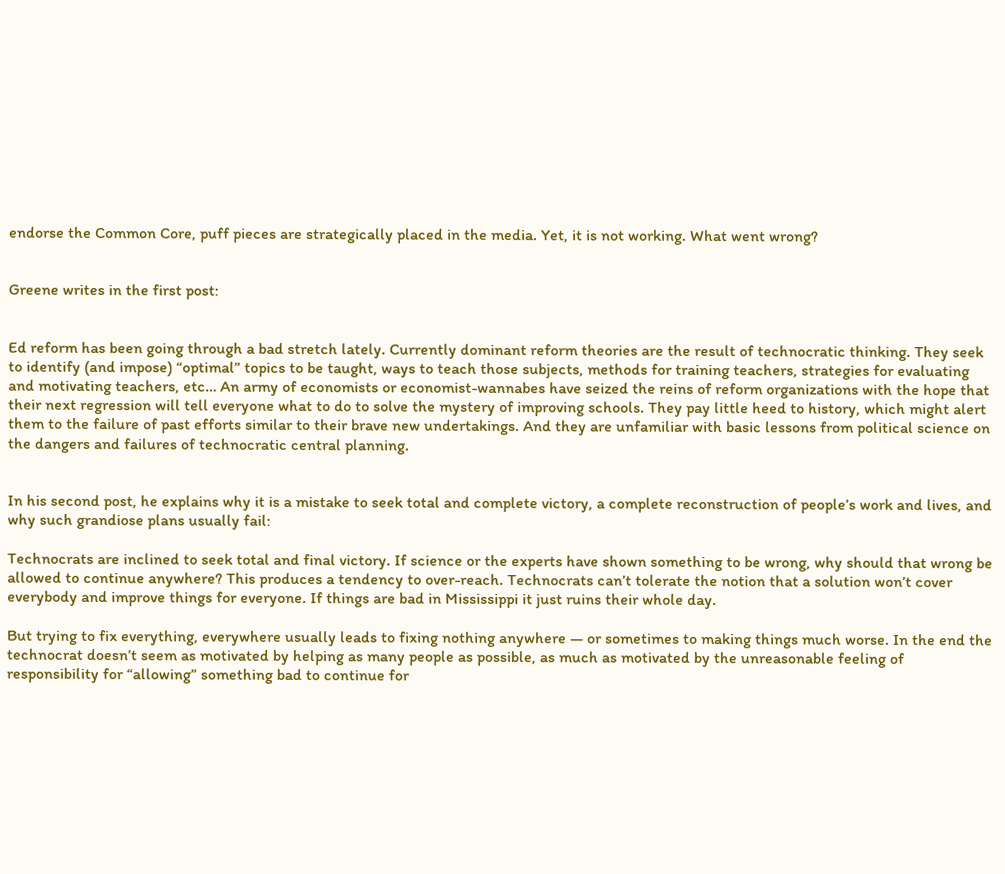endorse the Common Core, puff pieces are strategically placed in the media. Yet, it is not working. What went wrong?


Greene writes in the first post:


Ed reform has been going through a bad stretch lately. Currently dominant reform theories are the result of technocratic thinking. They seek to identify (and impose) “optimal” topics to be taught, ways to teach those subjects, methods for training teachers, strategies for evaluating and motivating teachers, etc… An army of economists or economist-wannabes have seized the reins of reform organizations with the hope that their next regression will tell everyone what to do to solve the mystery of improving schools. They pay little heed to history, which might alert them to the failure of past efforts similar to their brave new undertakings. And they are unfamiliar with basic lessons from political science on the dangers and failures of technocratic central planning.


In his second post, he explains why it is a mistake to seek total and complete victory, a complete reconstruction of people’s work and lives, and why such grandiose plans usually fail:

Technocrats are inclined to seek total and final victory. If science or the experts have shown something to be wrong, why should that wrong be allowed to continue anywhere? This produces a tendency to over-reach. Technocrats can’t tolerate the notion that a solution won’t cover everybody and improve things for everyone. If things are bad in Mississippi it just ruins their whole day.

But trying to fix everything, everywhere usually leads to fixing nothing anywhere — or sometimes to making things much worse. In the end the technocrat doesn’t seem as motivated by helping as many people as possible, as much as motivated by the unreasonable feeling of responsibility for “allowing” something bad to continue for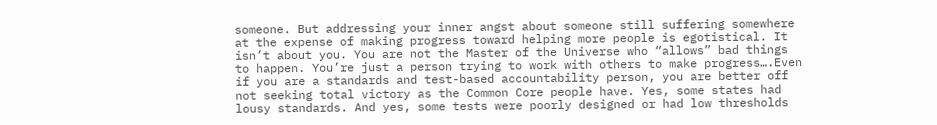someone. But addressing your inner angst about someone still suffering somewhere at the expense of making progress toward helping more people is egotistical. It isn’t about you. You are not the Master of the Universe who “allows” bad things to happen. You’re just a person trying to work with others to make progress….Even if you are a standards and test-based accountability person, you are better off not seeking total victory as the Common Core people have. Yes, some states had lousy standards. And yes, some tests were poorly designed or had low thresholds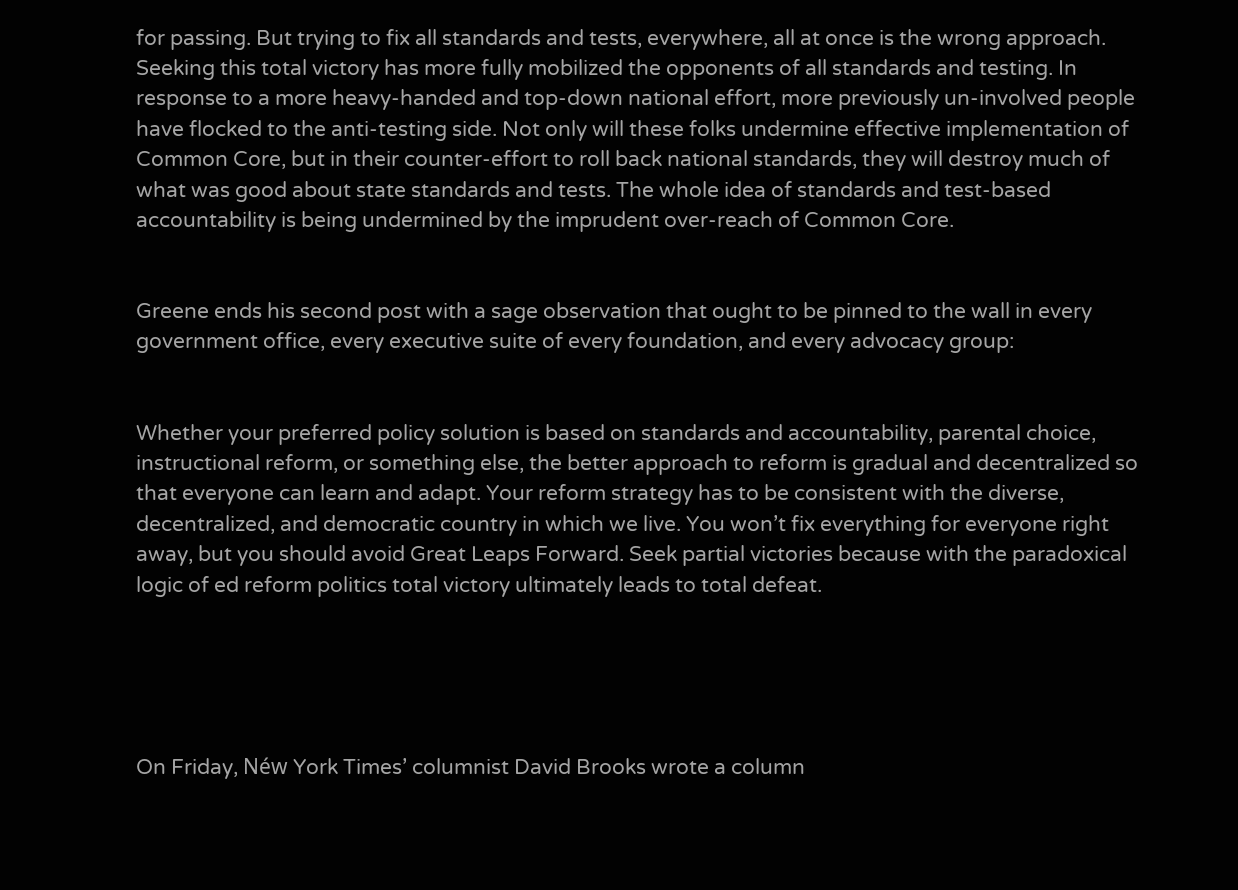for passing. But trying to fix all standards and tests, everywhere, all at once is the wrong approach. Seeking this total victory has more fully mobilized the opponents of all standards and testing. In response to a more heavy-handed and top-down national effort, more previously un-involved people have flocked to the anti-testing side. Not only will these folks undermine effective implementation of Common Core, but in their counter-effort to roll back national standards, they will destroy much of what was good about state standards and tests. The whole idea of standards and test-based accountability is being undermined by the imprudent over-reach of Common Core.


Greene ends his second post with a sage observation that ought to be pinned to the wall in every government office, every executive suite of every foundation, and every advocacy group:


Whether your preferred policy solution is based on standards and accountability, parental choice, instructional reform, or something else, the better approach to reform is gradual and decentralized so that everyone can learn and adapt. Your reform strategy has to be consistent with the diverse, decentralized, and democratic country in which we live. You won’t fix everything for everyone right away, but you should avoid Great Leaps Forward. Seek partial victories because with the paradoxical logic of ed reform politics total victory ultimately leads to total defeat.





On Friday, Néw York Times’ columnist David Brooks wrote a column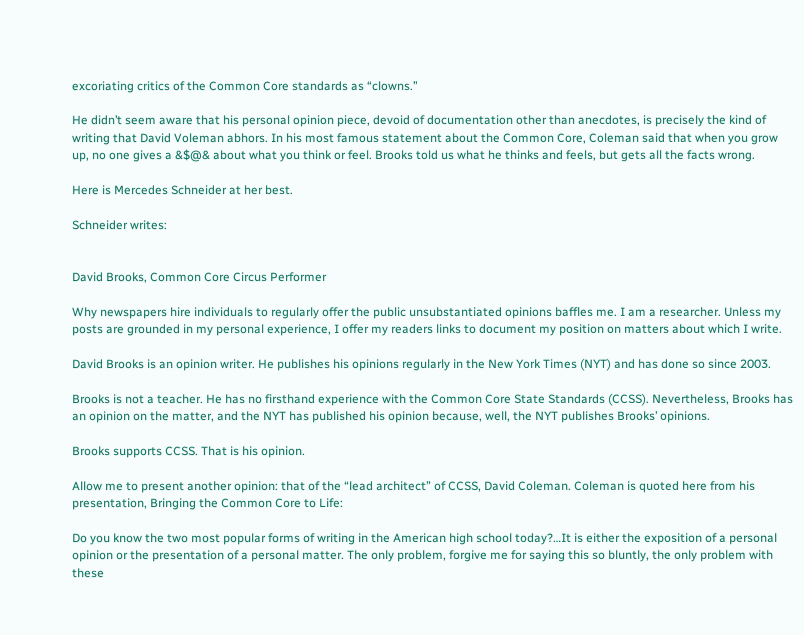excoriating critics of the Common Core standards as “clowns.”

He didn’t seem aware that his personal opinion piece, devoid of documentation other than anecdotes, is precisely the kind of writing that David Voleman abhors. In his most famous statement about the Common Core, Coleman said that when you grow up, no one gives a &$@& about what you think or feel. Brooks told us what he thinks and feels, but gets all the facts wrong.

Here is Mercedes Schneider at her best.

Schneider writes:


David Brooks, Common Core Circus Performer

Why newspapers hire individuals to regularly offer the public unsubstantiated opinions baffles me. I am a researcher. Unless my posts are grounded in my personal experience, I offer my readers links to document my position on matters about which I write.

David Brooks is an opinion writer. He publishes his opinions regularly in the New York Times (NYT) and has done so since 2003.

Brooks is not a teacher. He has no firsthand experience with the Common Core State Standards (CCSS). Nevertheless, Brooks has an opinion on the matter, and the NYT has published his opinion because, well, the NYT publishes Brooks’ opinions.

Brooks supports CCSS. That is his opinion.

Allow me to present another opinion: that of the “lead architect” of CCSS, David Coleman. Coleman is quoted here from his presentation, Bringing the Common Core to Life:

Do you know the two most popular forms of writing in the American high school today?…It is either the exposition of a personal opinion or the presentation of a personal matter. The only problem, forgive me for saying this so bluntly, the only problem with these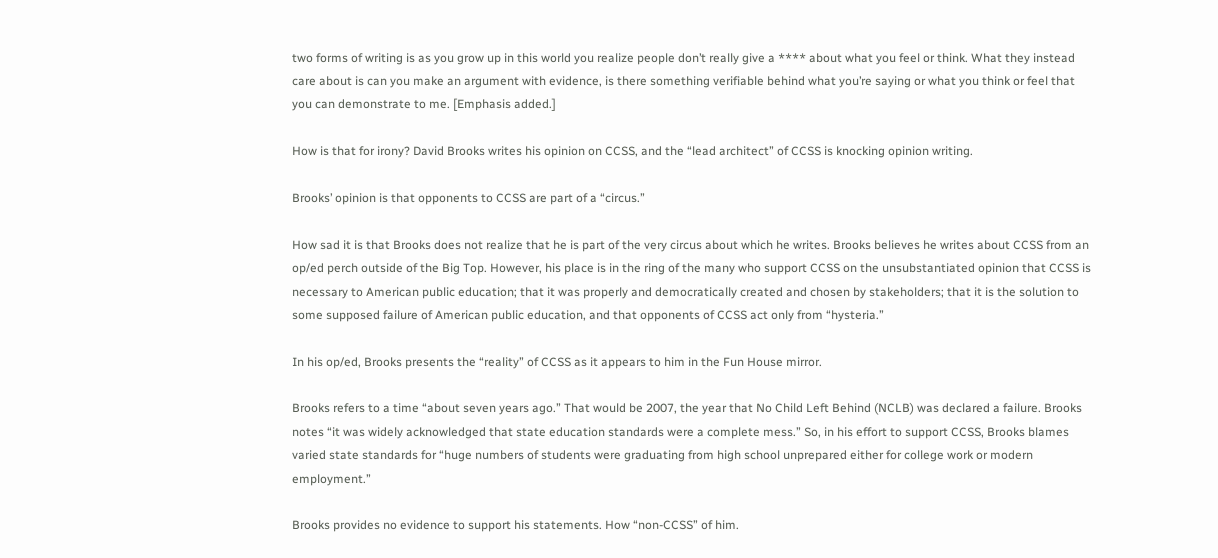two forms of writing is as you grow up in this world you realize people don’t really give a **** about what you feel or think. What they instead care about is can you make an argument with evidence, is there something verifiable behind what you’re saying or what you think or feel that you can demonstrate to me. [Emphasis added.]

How is that for irony? David Brooks writes his opinion on CCSS, and the “lead architect” of CCSS is knocking opinion writing.

Brooks’ opinion is that opponents to CCSS are part of a “circus.”

How sad it is that Brooks does not realize that he is part of the very circus about which he writes. Brooks believes he writes about CCSS from an op/ed perch outside of the Big Top. However, his place is in the ring of the many who support CCSS on the unsubstantiated opinion that CCSS is necessary to American public education; that it was properly and democratically created and chosen by stakeholders; that it is the solution to some supposed failure of American public education, and that opponents of CCSS act only from “hysteria.”

In his op/ed, Brooks presents the “reality” of CCSS as it appears to him in the Fun House mirror.

Brooks refers to a time “about seven years ago.” That would be 2007, the year that No Child Left Behind (NCLB) was declared a failure. Brooks notes “it was widely acknowledged that state education standards were a complete mess.” So, in his effort to support CCSS, Brooks blames varied state standards for “huge numbers of students were graduating from high school unprepared either for college work or modern employment.”

Brooks provides no evidence to support his statements. How “non-CCSS” of him.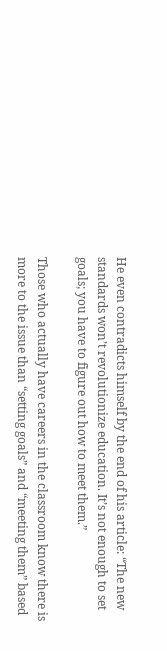He even contradicts himself by the end of his article: “The new standards won’t revolutionize education. It’s not enough to set goals; you have to figure out how to meet them.”

Those who actually have careers in the classroom know there is more to the issue than “setting goals” and “meeting them” based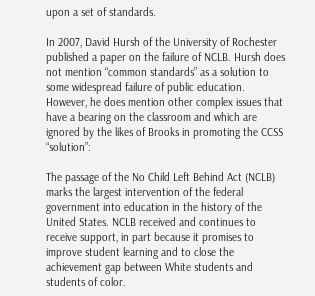upon a set of standards.

In 2007, David Hursh of the University of Rochester published a paper on the failure of NCLB. Hursh does not mention “common standards” as a solution to some widespread failure of public education.  However, he does mention other complex issues that have a bearing on the classroom and which are ignored by the likes of Brooks in promoting the CCSS “solution”:

The passage of the No Child Left Behind Act (NCLB) marks the largest intervention of the federal government into education in the history of the United States. NCLB received and continues to receive support, in part because it promises to improve student learning and to close the achievement gap between White students and students of color.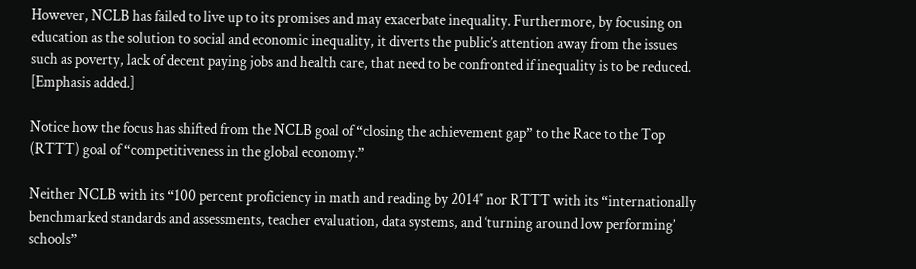However, NCLB has failed to live up to its promises and may exacerbate inequality. Furthermore, by focusing on education as the solution to social and economic inequality, it diverts the public’s attention away from the issues such as poverty, lack of decent paying jobs and health care, that need to be confronted if inequality is to be reduced. [Emphasis added.]

Notice how the focus has shifted from the NCLB goal of “closing the achievement gap” to the Race to the Top (RTTT) goal of “competitiveness in the global economy.”

Neither NCLB with its “100 percent proficiency in math and reading by 2014″ nor RTTT with its “internationally benchmarked standards and assessments, teacher evaluation, data systems, and ‘turning around low performing’ schools”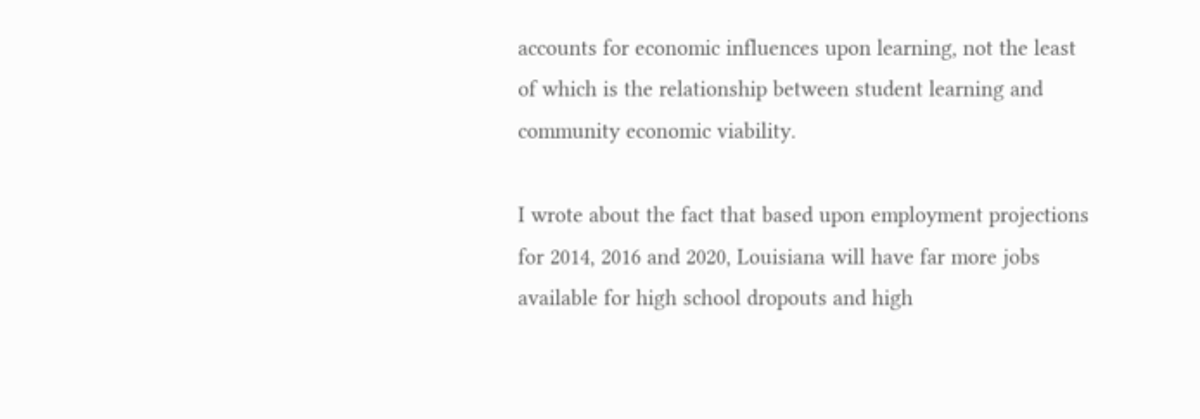accounts for economic influences upon learning, not the least of which is the relationship between student learning and community economic viability.

I wrote about the fact that based upon employment projections for 2014, 2016 and 2020, Louisiana will have far more jobs available for high school dropouts and high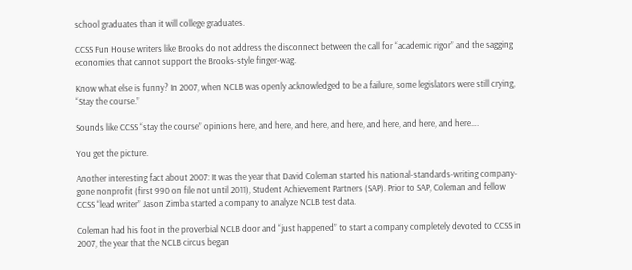school graduates than it will college graduates.

CCSS Fun House writers like Brooks do not address the disconnect between the call for “academic rigor” and the sagging economies that cannot support the Brooks-style finger-wag.

Know what else is funny? In 2007, when NCLB was openly acknowledged to be a failure, some legislators were still crying, “Stay the course.”

Sounds like CCSS “stay the course” opinions here, and here, and here, and here, and here, and here, and here….

You get the picture.

Another interesting fact about 2007: It was the year that David Coleman started his national-standards-writing company-gone nonprofit (first 990 on file not until 2011), Student Achievement Partners (SAP). Prior to SAP, Coleman and fellow CCSS “lead writer” Jason Zimba started a company to analyze NCLB test data.

Coleman had his foot in the proverbial NCLB door and “just happened” to start a company completely devoted to CCSS in 2007, the year that the NCLB circus began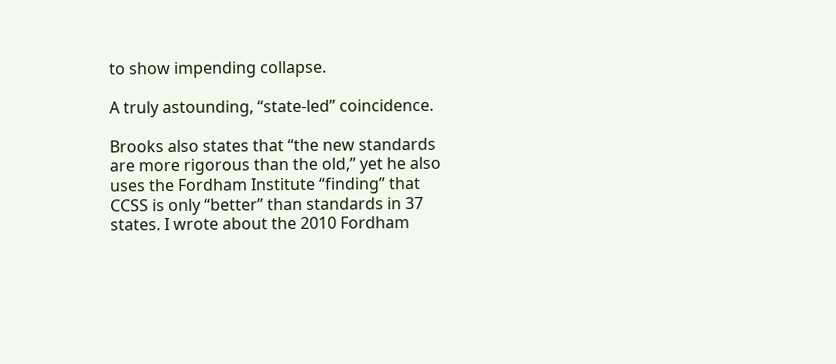to show impending collapse.

A truly astounding, “state-led” coincidence.

Brooks also states that “the new standards are more rigorous than the old,” yet he also uses the Fordham Institute “finding” that CCSS is only “better” than standards in 37 states. I wrote about the 2010 Fordham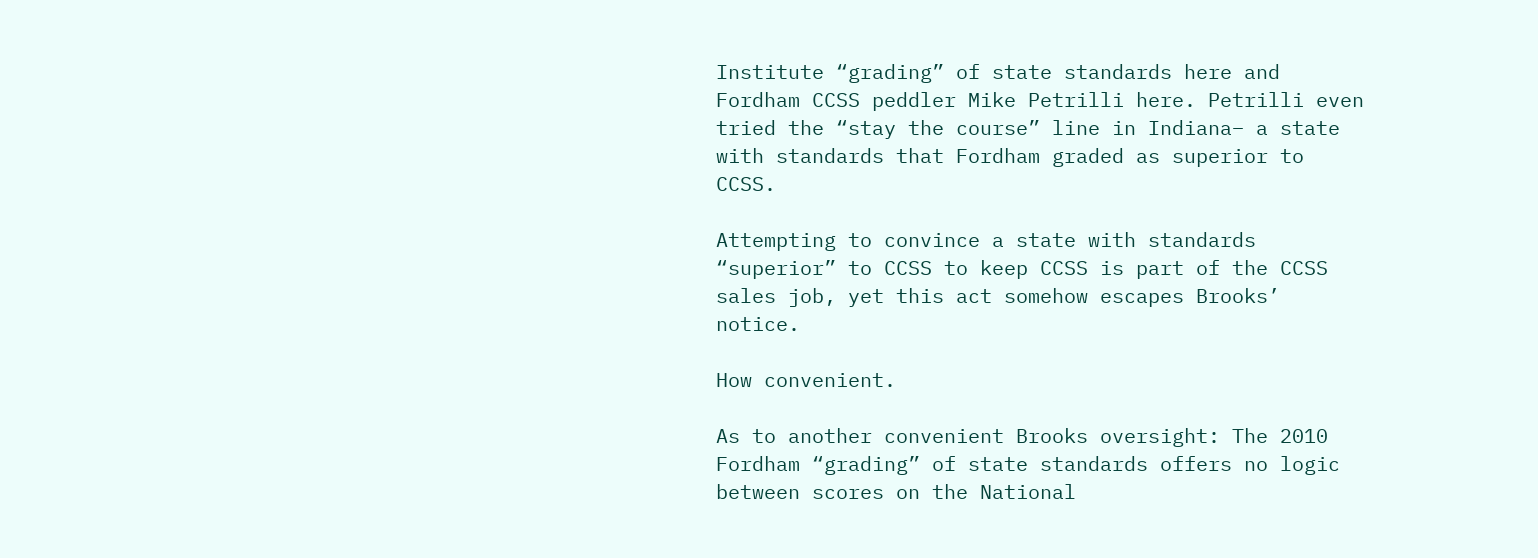Institute “grading” of state standards here and Fordham CCSS peddler Mike Petrilli here. Petrilli even tried the “stay the course” line in Indiana– a state with standards that Fordham graded as superior to CCSS.

Attempting to convince a state with standards “superior” to CCSS to keep CCSS is part of the CCSS sales job, yet this act somehow escapes Brooks’ notice.

How convenient.

As to another convenient Brooks oversight: The 2010 Fordham “grading” of state standards offers no logic between scores on the National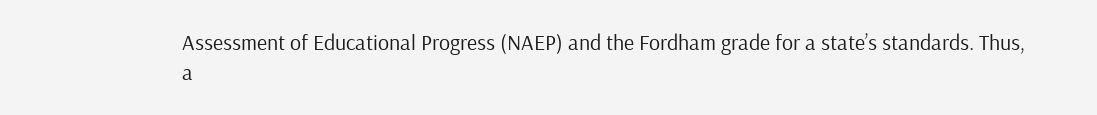Assessment of Educational Progress (NAEP) and the Fordham grade for a state’s standards. Thus, a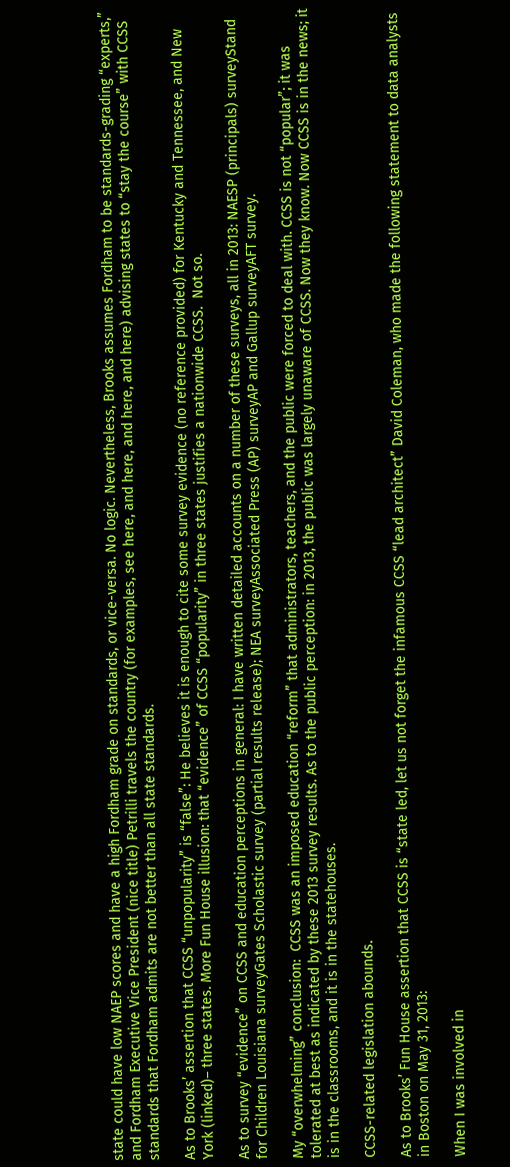state could have low NAEP scores and have a high Fordham grade on standards, or vice-versa. No logic. Nevertheless, Brooks assumes Fordham to be standards-grading “experts,” and Fordham Executive Vice President (nice title) Petrilli travels the country (for examples, see here, and here, and here, and here) advising states to “stay the course” with CCSS standards that Fordham admits are not better than all state standards.

As to Brooks’ assertion that CCSS “unpopularity” is “false”: He believes it is enough to cite some survey evidence (no reference provided) for Kentucky and Tennessee, and New York (linked)– three states. More Fun House illusion: that “evidence” of CCSS “popularity” in three states justifies a nationwide CCSS.  Not so.

As to survey “evidence” on CCSS and education perceptions in general: I have written detailed accounts on a number of these surveys, all in 2013: NAESP (principals) surveyStand for Children Louisiana surveyGates Scholastic survey (partial results release); NEA surveyAssociated Press (AP) surveyAP and Gallup surveyAFT survey.

My “overwhelming” conclusion:  CCSS was an imposed education “reform” that administrators, teachers, and the public were forced to deal with. CCSS is not “popular”; it was tolerated at best as indicated by these 2013 survey results. As to the public perception: in 2013, the public was largely unaware of CCSS. Now they know. Now CCSS is in the news; it is in the classrooms, and it is in the statehouses.

CCSS-related legislation abounds.

As to Brooks’ Fun House assertion that CCSS is “state led, let us not forget the infamous CCSS “lead architect” David Coleman, who made the following statement to data analysts in Boston on May 31, 2013:

When I was involved in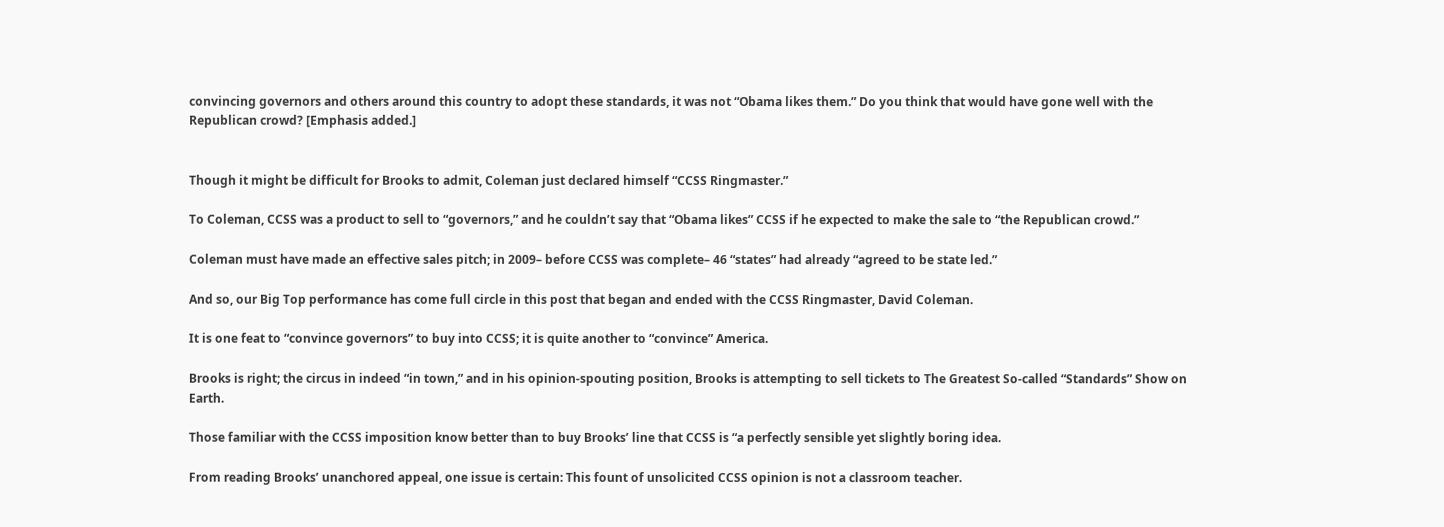convincing governors and others around this country to adopt these standards, it was not “Obama likes them.” Do you think that would have gone well with the Republican crowd? [Emphasis added.]


Though it might be difficult for Brooks to admit, Coleman just declared himself “CCSS Ringmaster.”

To Coleman, CCSS was a product to sell to “governors,” and he couldn’t say that “Obama likes” CCSS if he expected to make the sale to “the Republican crowd.”

Coleman must have made an effective sales pitch; in 2009– before CCSS was complete– 46 “states” had already “agreed to be state led.”

And so, our Big Top performance has come full circle in this post that began and ended with the CCSS Ringmaster, David Coleman.

It is one feat to “convince governors” to buy into CCSS; it is quite another to “convince” America.

Brooks is right; the circus in indeed “in town,” and in his opinion-spouting position, Brooks is attempting to sell tickets to The Greatest So-called “Standards” Show on Earth.

Those familiar with the CCSS imposition know better than to buy Brooks’ line that CCSS is “a perfectly sensible yet slightly boring idea.

From reading Brooks’ unanchored appeal, one issue is certain: This fount of unsolicited CCSS opinion is not a classroom teacher.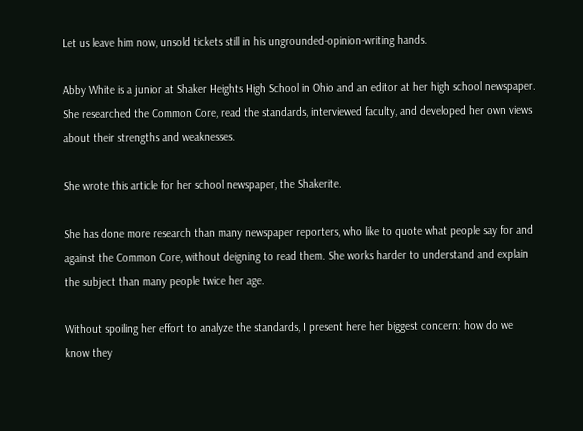Let us leave him now, unsold tickets still in his ungrounded-opinion-writing hands.

Abby White is a junior at Shaker Heights High School in Ohio and an editor at her high school newspaper. She researched the Common Core, read the standards, interviewed faculty, and developed her own views about their strengths and weaknesses.

She wrote this article for her school newspaper, the Shakerite.

She has done more research than many newspaper reporters, who like to quote what people say for and against the Common Core, without deigning to read them. She works harder to understand and explain the subject than many people twice her age.

Without spoiling her effort to analyze the standards, I present here her biggest concern: how do we know they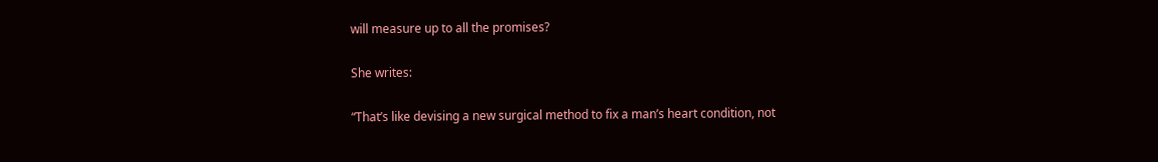will measure up to all the promises?

She writes:

“That’s like devising a new surgical method to fix a man’s heart condition, not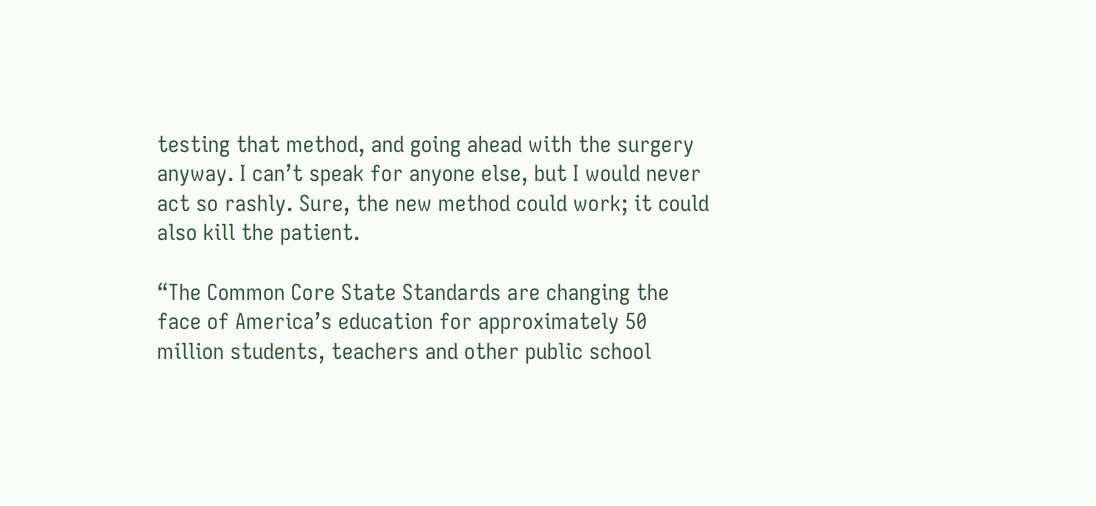testing that method, and going ahead with the surgery anyway. I can’t speak for anyone else, but I would never act so rashly. Sure, the new method could work; it could also kill the patient.

“The Common Core State Standards are changing the face of America’s education for approximately 50 million students, teachers and other public school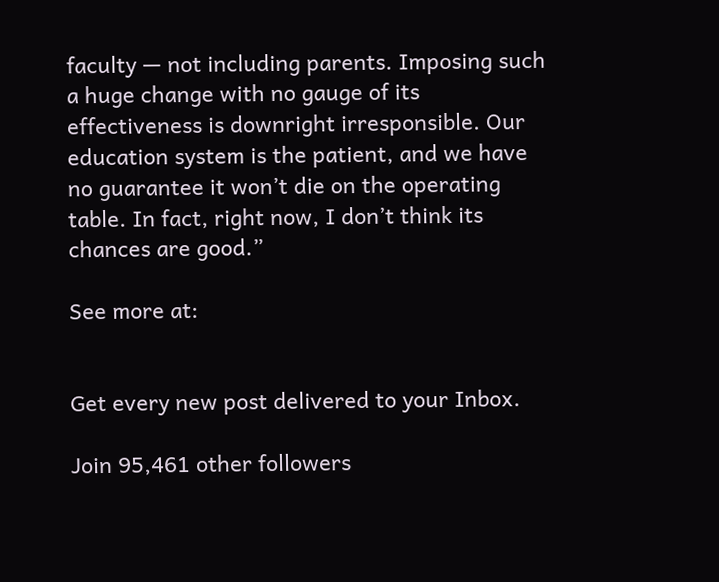faculty — not including parents. Imposing such a huge change with no gauge of its effectiveness is downright irresponsible. Our education system is the patient, and we have no guarantee it won’t die on the operating table. In fact, right now, I don’t think its chances are good.”

See more at:


Get every new post delivered to your Inbox.

Join 95,461 other followers